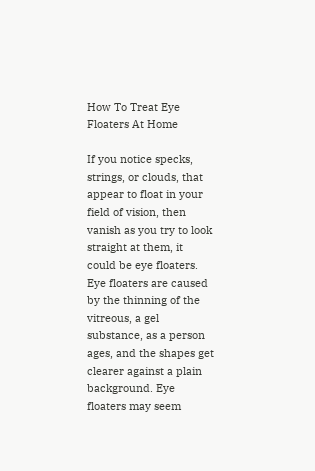How To Treat Eye Floaters At Home

If you notice specks, strings, or clouds, that appear to float in your field of vision, then vanish as you try to look straight at them, it could be eye floaters. Eye floaters are caused by the thinning of the vitreous, a gel substance, as a person ages, and the shapes get clearer against a plain background. Eye floaters may seem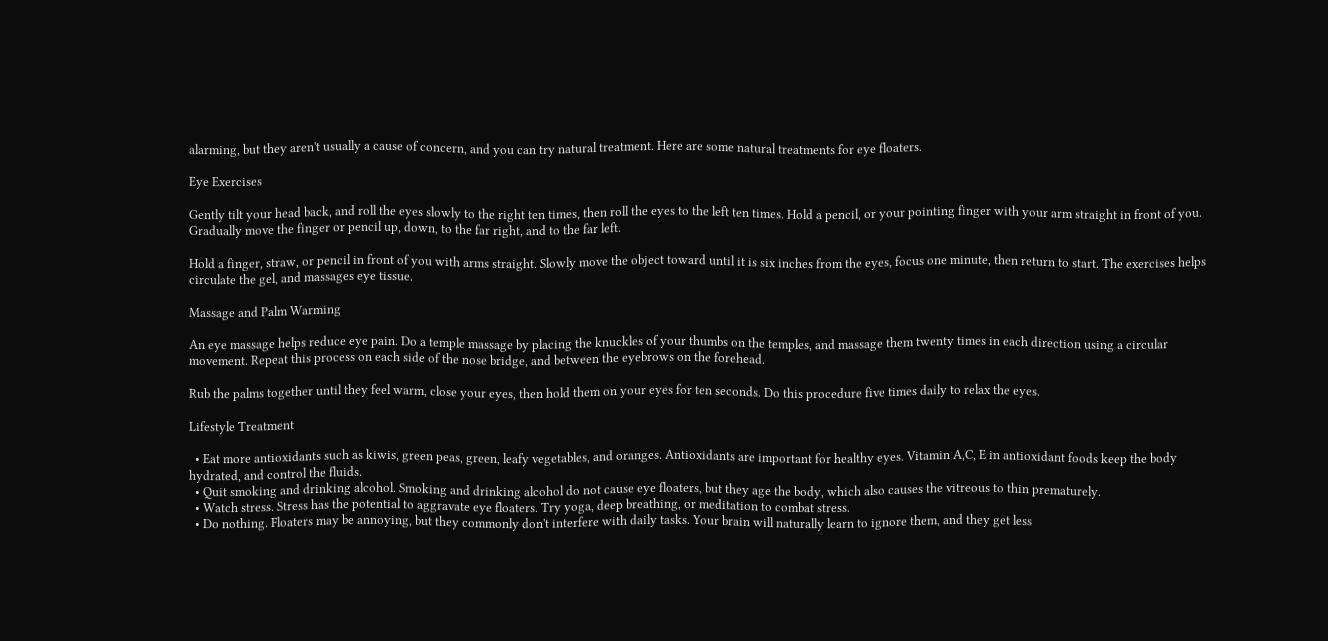alarming, but they aren't usually a cause of concern, and you can try natural treatment. Here are some natural treatments for eye floaters.

Eye Exercises

Gently tilt your head back, and roll the eyes slowly to the right ten times, then roll the eyes to the left ten times. Hold a pencil, or your pointing finger with your arm straight in front of you. Gradually move the finger or pencil up, down, to the far right, and to the far left.

Hold a finger, straw, or pencil in front of you with arms straight. Slowly move the object toward until it is six inches from the eyes, focus one minute, then return to start. The exercises helps circulate the gel, and massages eye tissue.

Massage and Palm Warming

An eye massage helps reduce eye pain. Do a temple massage by placing the knuckles of your thumbs on the temples, and massage them twenty times in each direction using a circular movement. Repeat this process on each side of the nose bridge, and between the eyebrows on the forehead.

Rub the palms together until they feel warm, close your eyes, then hold them on your eyes for ten seconds. Do this procedure five times daily to relax the eyes.

Lifestyle Treatment

  • Eat more antioxidants such as kiwis, green peas, green, leafy vegetables, and oranges. Antioxidants are important for healthy eyes. Vitamin A,C, E in antioxidant foods keep the body hydrated, and control the fluids.
  • Quit smoking and drinking alcohol. Smoking and drinking alcohol do not cause eye floaters, but they age the body, which also causes the vitreous to thin prematurely.
  • Watch stress. Stress has the potential to aggravate eye floaters. Try yoga, deep breathing, or meditation to combat stress.
  • Do nothing. Floaters may be annoying, but they commonly don't interfere with daily tasks. Your brain will naturally learn to ignore them, and they get less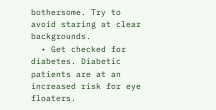bothersome. Try to avoid staring at clear backgrounds.
  • Get checked for diabetes. Diabetic patients are at an increased risk for eye floaters.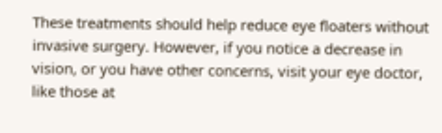These treatments should help reduce eye floaters without invasive surgery. However, if you notice a decrease in vision, or you have other concerns, visit your eye doctor, like those at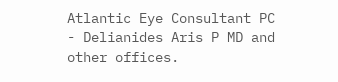Atlantic Eye Consultant PC - Delianides Aris P MD and other offices.